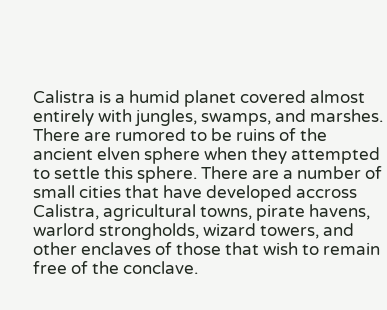Calistra is a humid planet covered almost entirely with jungles, swamps, and marshes. There are rumored to be ruins of the ancient elven sphere when they attempted to settle this sphere. There are a number of small cities that have developed accross Calistra, agricultural towns, pirate havens, warlord strongholds, wizard towers, and other enclaves of those that wish to remain free of the conclave.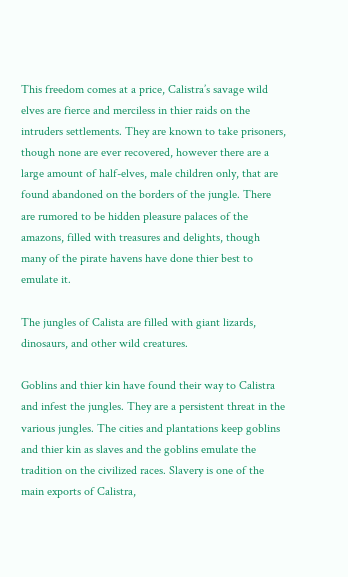This freedom comes at a price, Calistra’s savage wild elves are fierce and merciless in thier raids on the intruders settlements. They are known to take prisoners, though none are ever recovered, however there are a large amount of half-elves, male children only, that are found abandoned on the borders of the jungle. There are rumored to be hidden pleasure palaces of the amazons, filled with treasures and delights, though many of the pirate havens have done thier best to emulate it.

The jungles of Calista are filled with giant lizards, dinosaurs, and other wild creatures.

Goblins and thier kin have found their way to Calistra and infest the jungles. They are a persistent threat in the various jungles. The cities and plantations keep goblins and thier kin as slaves and the goblins emulate the tradition on the civilized races. Slavery is one of the main exports of Calistra,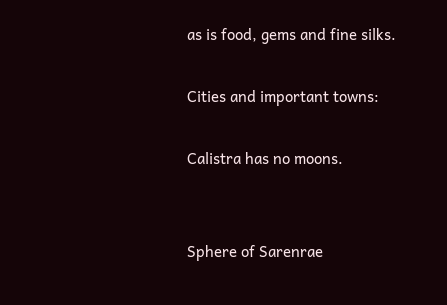as is food, gems and fine silks.

Cities and important towns:

Calistra has no moons.


Sphere of Sarenrae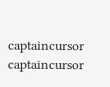captaincursor captaincursor